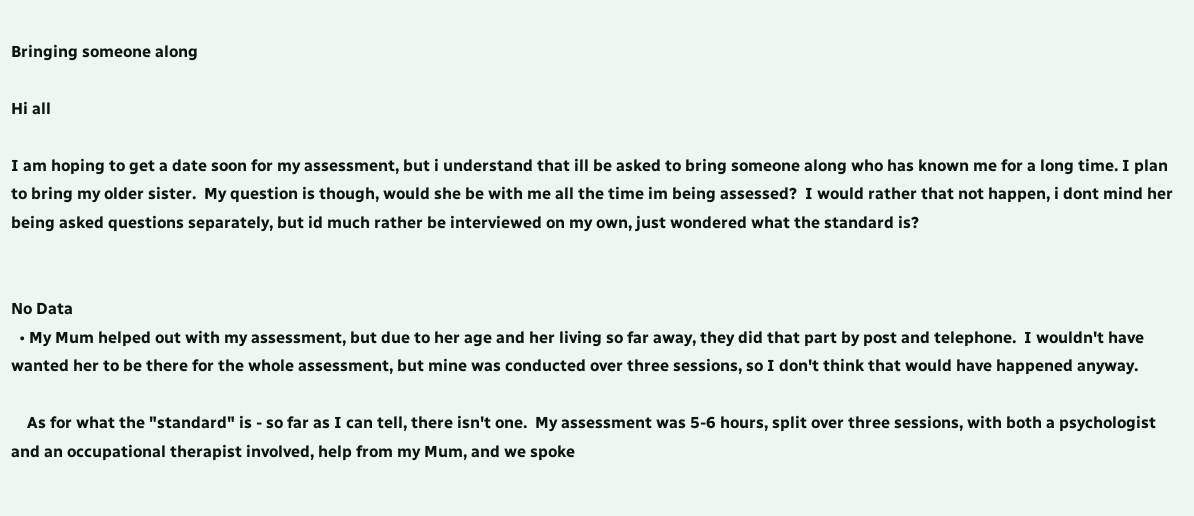Bringing someone along

Hi all

I am hoping to get a date soon for my assessment, but i understand that ill be asked to bring someone along who has known me for a long time. I plan to bring my older sister.  My question is though, would she be with me all the time im being assessed?  I would rather that not happen, i dont mind her being asked questions separately, but id much rather be interviewed on my own, just wondered what the standard is?


No Data
  • My Mum helped out with my assessment, but due to her age and her living so far away, they did that part by post and telephone.  I wouldn't have wanted her to be there for the whole assessment, but mine was conducted over three sessions, so I don't think that would have happened anyway.

    As for what the "standard" is - so far as I can tell, there isn't one.  My assessment was 5-6 hours, split over three sessions, with both a psychologist and an occupational therapist involved, help from my Mum, and we spoke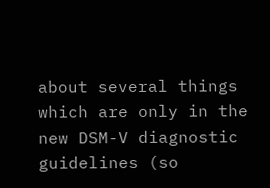about several things which are only in the new DSM-V diagnostic guidelines (so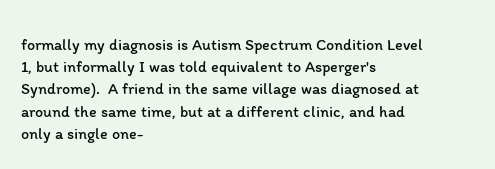formally my diagnosis is Autism Spectrum Condition Level 1, but informally I was told equivalent to Asperger's Syndrome).  A friend in the same village was diagnosed at around the same time, but at a different clinic, and had only a single one-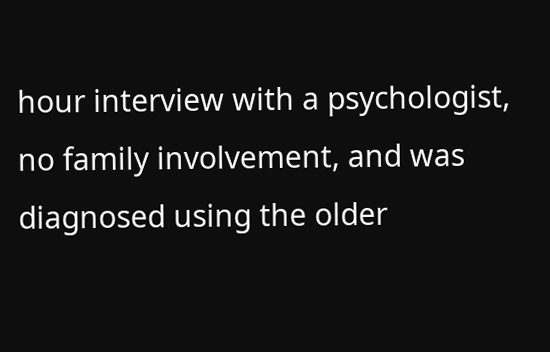hour interview with a psychologist, no family involvement, and was diagnosed using the older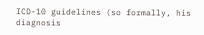ICD-10 guidelines (so formally, his diagnosis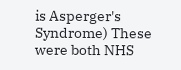is Asperger's Syndrome) These were both NHS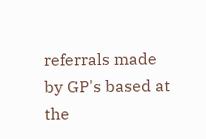referrals made by GP's based at the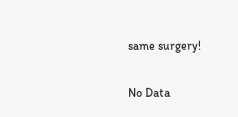same surgery!

No Data